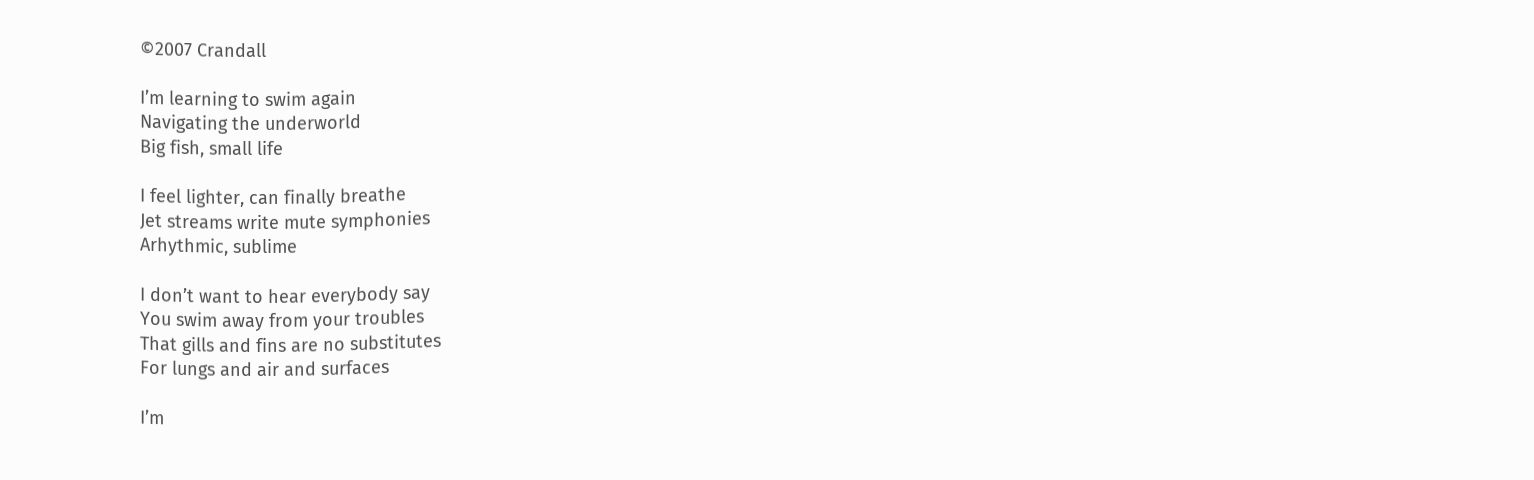©2007 Crandall

I’m learning to swim again
Navigating the underworld
Big fish, small life

I feel lighter, can finally breathe
Jet streams write mute symphonies
Arhythmic, sublime

I don’t want to hear everybody say
You swim away from your troubles
That gills and fins are no substitutes
For lungs and air and surfaces

I’m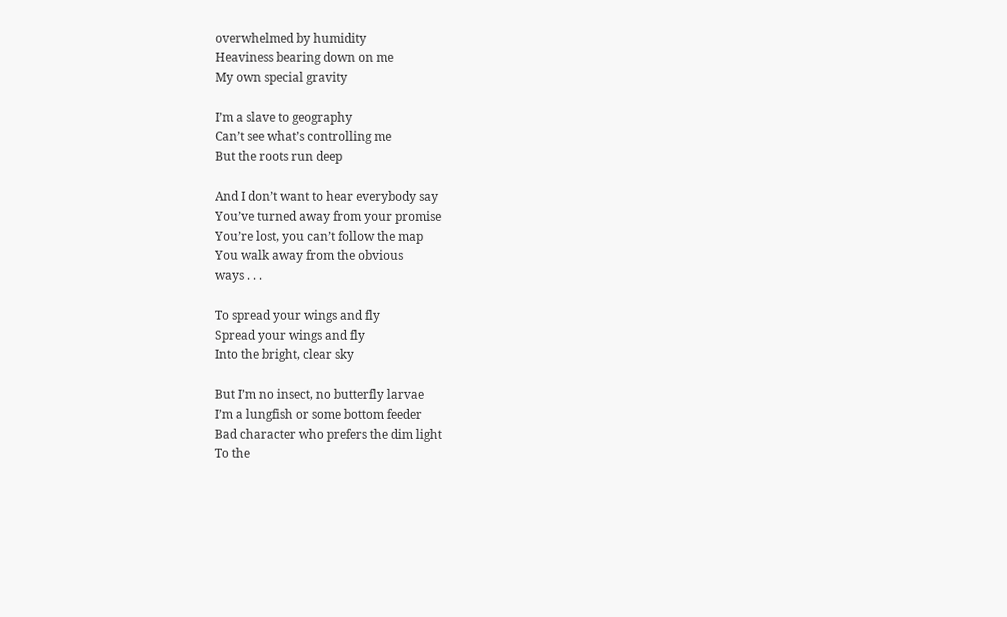overwhelmed by humidity
Heaviness bearing down on me
My own special gravity

I’m a slave to geography
Can’t see what’s controlling me
But the roots run deep

And I don’t want to hear everybody say
You’ve turned away from your promise
You’re lost, you can’t follow the map
You walk away from the obvious
ways . . .

To spread your wings and fly
Spread your wings and fly
Into the bright, clear sky

But I’m no insect, no butterfly larvae
I’m a lungfish or some bottom feeder
Bad character who prefers the dim light
To the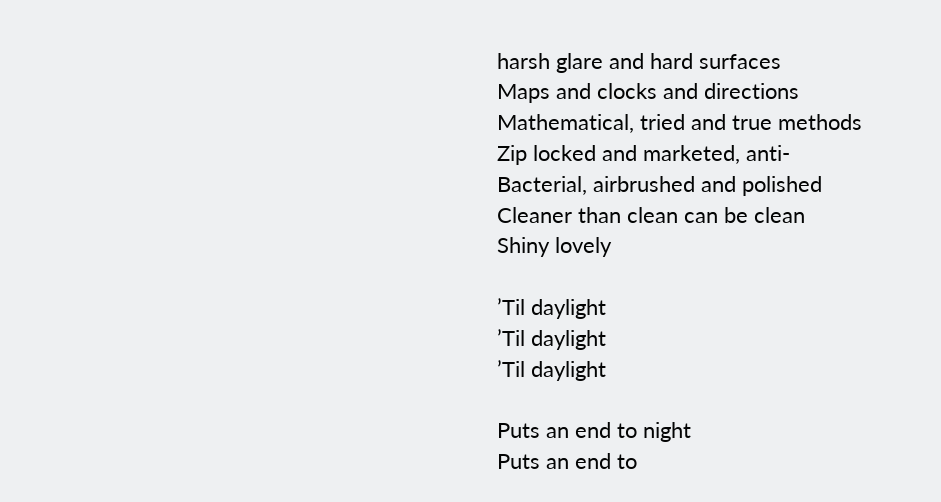harsh glare and hard surfaces
Maps and clocks and directions
Mathematical, tried and true methods
Zip locked and marketed, anti-
Bacterial, airbrushed and polished
Cleaner than clean can be clean
Shiny lovely

’Til daylight
’Til daylight
’Til daylight

Puts an end to night
Puts an end to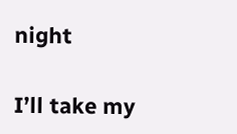night

I’ll take my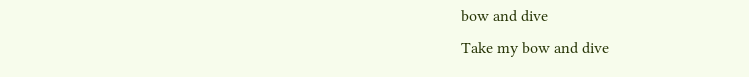bow and dive
Take my bow and dive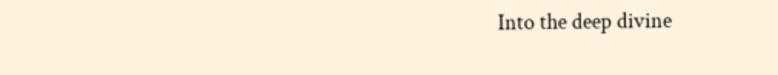Into the deep divine